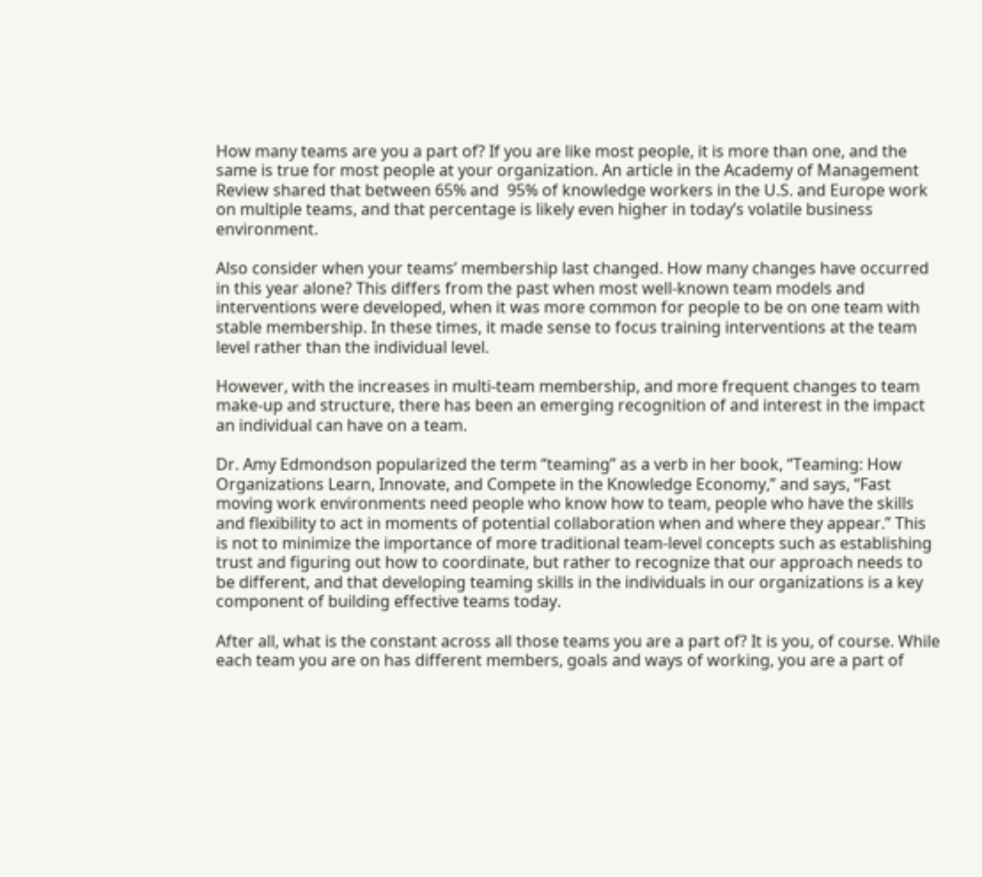How many teams are you a part of? If you are like most people, it is more than one, and the same is true for most people at your organization. An article in the Academy of Management Review shared that between 65% and  95% of knowledge workers in the U.S. and Europe work on multiple teams, and that percentage is likely even higher in today’s volatile business environment.

Also consider when your teams’ membership last changed. How many changes have occurred in this year alone? This differs from the past when most well-known team models and interventions were developed, when it was more common for people to be on one team with stable membership. In these times, it made sense to focus training interventions at the team level rather than the individual level.

However, with the increases in multi-team membership, and more frequent changes to team make-up and structure, there has been an emerging recognition of and interest in the impact an individual can have on a team.

Dr. Amy Edmondson popularized the term “teaming” as a verb in her book, “Teaming: How Organizations Learn, Innovate, and Compete in the Knowledge Economy,” and says, “Fast moving work environments need people who know how to team, people who have the skills and flexibility to act in moments of potential collaboration when and where they appear.” This is not to minimize the importance of more traditional team-level concepts such as establishing trust and figuring out how to coordinate, but rather to recognize that our approach needs to be different, and that developing teaming skills in the individuals in our organizations is a key component of building effective teams today.

After all, what is the constant across all those teams you are a part of? It is you, of course. While each team you are on has different members, goals and ways of working, you are a part of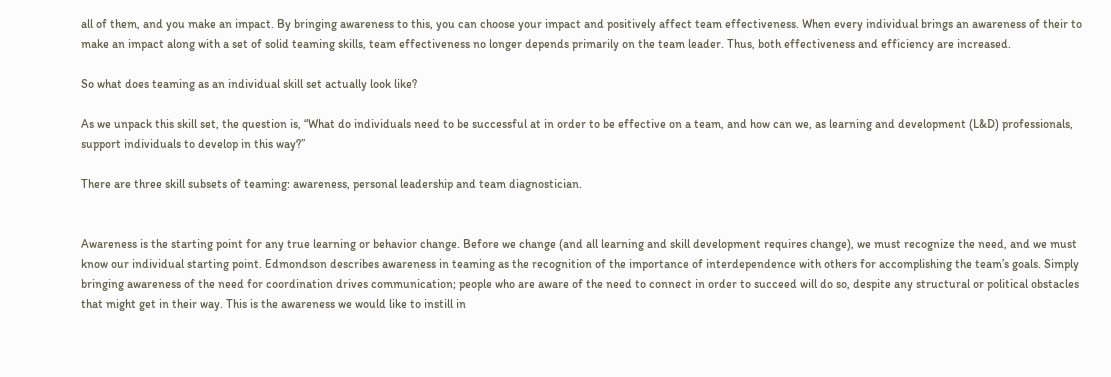all of them, and you make an impact. By bringing awareness to this, you can choose your impact and positively affect team effectiveness. When every individual brings an awareness of their to make an impact along with a set of solid teaming skills, team effectiveness no longer depends primarily on the team leader. Thus, both effectiveness and efficiency are increased.

So what does teaming as an individual skill set actually look like?

As we unpack this skill set, the question is, “What do individuals need to be successful at in order to be effective on a team, and how can we, as learning and development (L&D) professionals, support individuals to develop in this way?”

There are three skill subsets of teaming: awareness, personal leadership and team diagnostician.


Awareness is the starting point for any true learning or behavior change. Before we change (and all learning and skill development requires change), we must recognize the need, and we must know our individual starting point. Edmondson describes awareness in teaming as the recognition of the importance of interdependence with others for accomplishing the team’s goals. Simply bringing awareness of the need for coordination drives communication; people who are aware of the need to connect in order to succeed will do so, despite any structural or political obstacles that might get in their way. This is the awareness we would like to instill in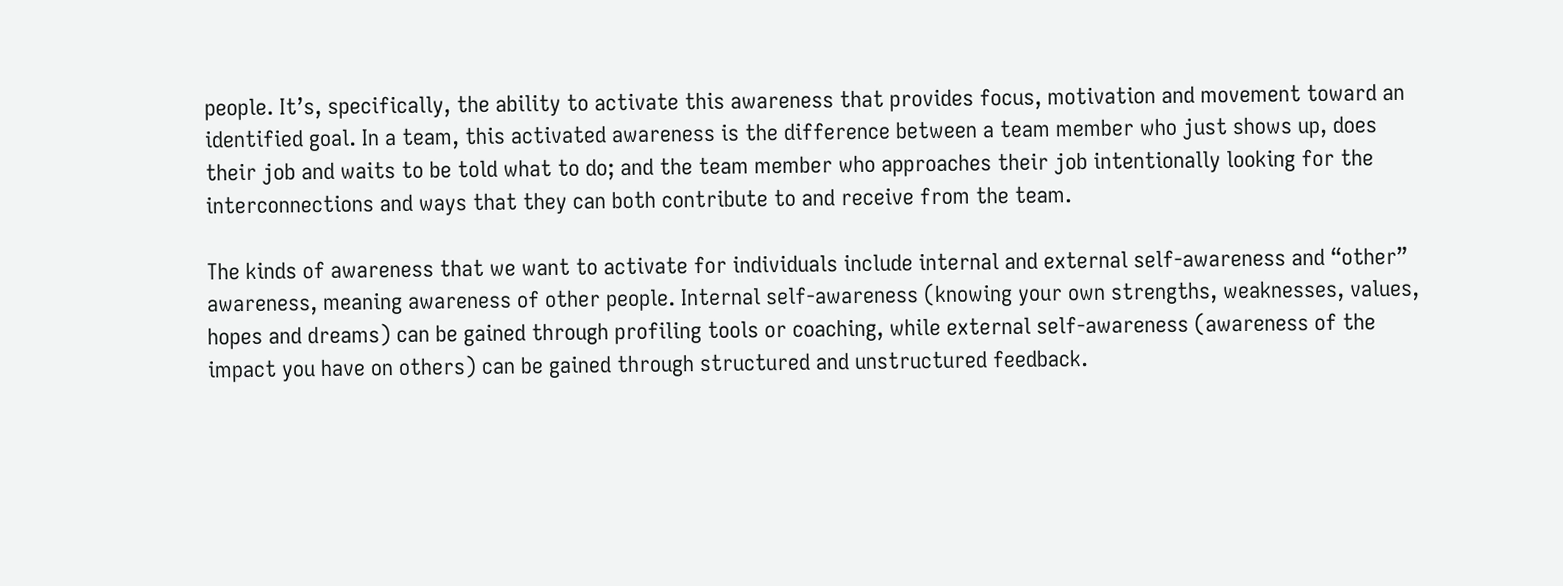people. It’s, specifically, the ability to activate this awareness that provides focus, motivation and movement toward an identified goal. In a team, this activated awareness is the difference between a team member who just shows up, does their job and waits to be told what to do; and the team member who approaches their job intentionally looking for the interconnections and ways that they can both contribute to and receive from the team.

The kinds of awareness that we want to activate for individuals include internal and external self-awareness and “other” awareness, meaning awareness of other people. Internal self-awareness (knowing your own strengths, weaknesses, values, hopes and dreams) can be gained through profiling tools or coaching, while external self-awareness (awareness of the impact you have on others) can be gained through structured and unstructured feedback.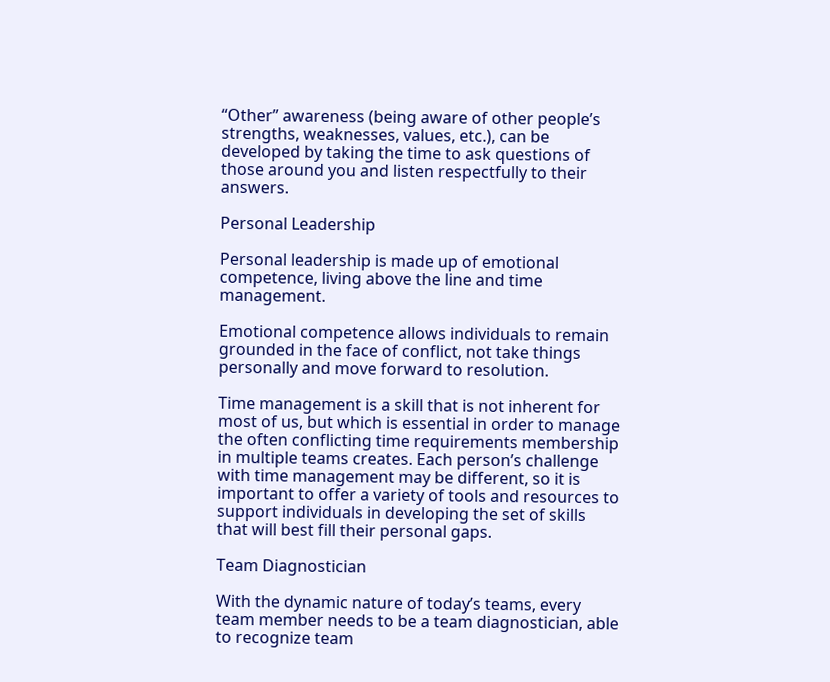“Other” awareness (being aware of other people’s strengths, weaknesses, values, etc.), can be developed by taking the time to ask questions of those around you and listen respectfully to their answers.

Personal Leadership

Personal leadership is made up of emotional competence, living above the line and time management.

Emotional competence allows individuals to remain grounded in the face of conflict, not take things personally and move forward to resolution.

Time management is a skill that is not inherent for most of us, but which is essential in order to manage the often conflicting time requirements membership in multiple teams creates. Each person’s challenge with time management may be different, so it is important to offer a variety of tools and resources to support individuals in developing the set of skills that will best fill their personal gaps.

Team Diagnostician

With the dynamic nature of today’s teams, every team member needs to be a team diagnostician, able to recognize team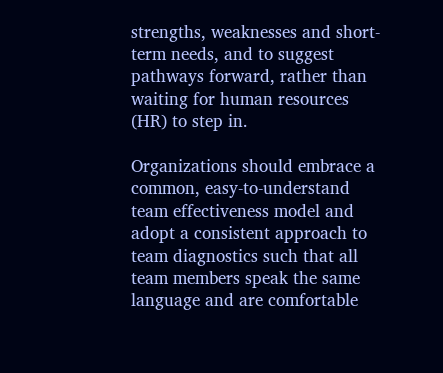strengths, weaknesses and short-term needs, and to suggest pathways forward, rather than waiting for human resources (HR) to step in.

Organizations should embrace a common, easy-to-understand team effectiveness model and adopt a consistent approach to team diagnostics such that all team members speak the same language and are comfortable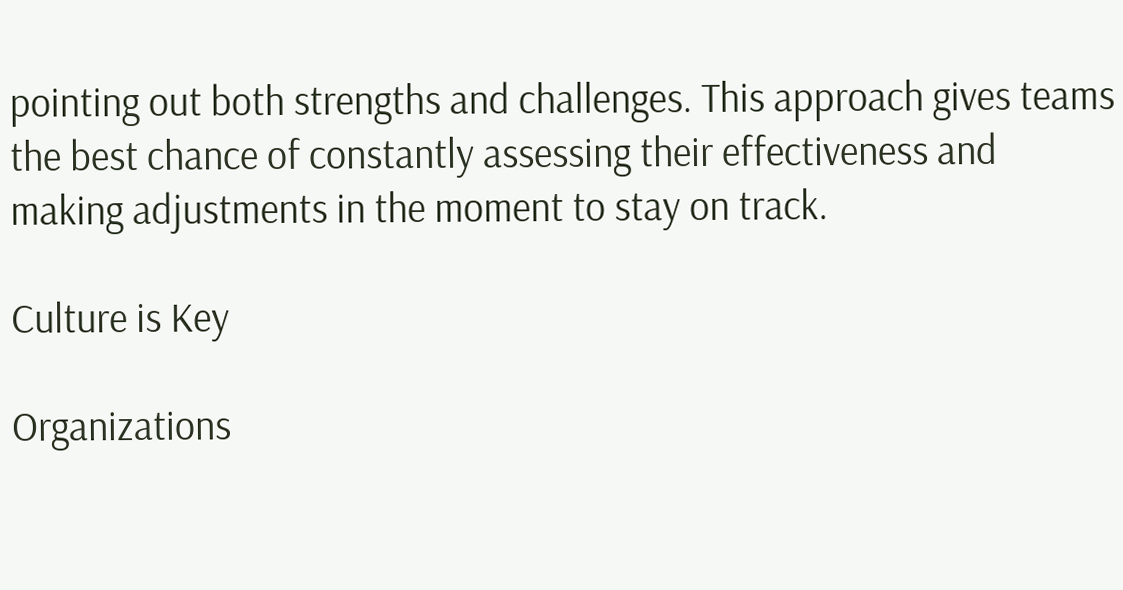pointing out both strengths and challenges. This approach gives teams the best chance of constantly assessing their effectiveness and making adjustments in the moment to stay on track.

Culture is Key

Organizations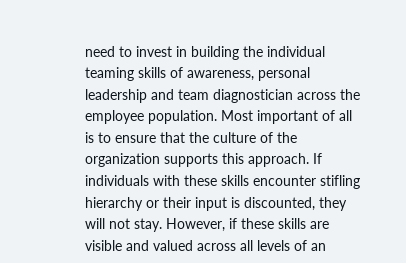need to invest in building the individual teaming skills of awareness, personal leadership and team diagnostician across the employee population. Most important of all is to ensure that the culture of the organization supports this approach. If individuals with these skills encounter stifling hierarchy or their input is discounted, they will not stay. However, if these skills are visible and valued across all levels of an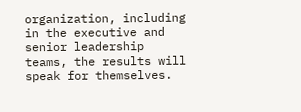organization, including in the executive and senior leadership teams, the results will speak for themselves.